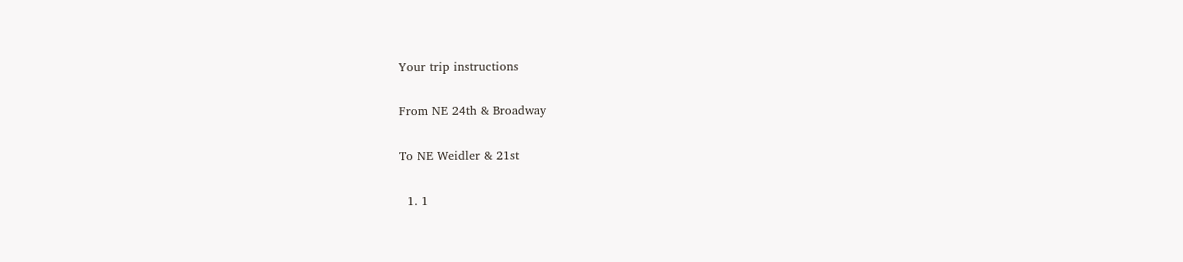Your trip instructions

From NE 24th & Broadway

To NE Weidler & 21st

  1. 1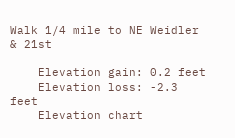Walk 1/4 mile to NE Weidler & 21st

    Elevation gain: 0.2 feet
    Elevation loss: -2.3 feet
    Elevation chart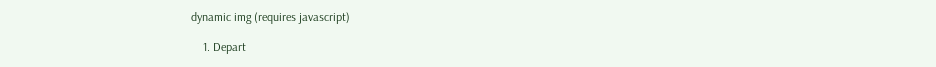dynamic img (requires javascript)

    1. Depart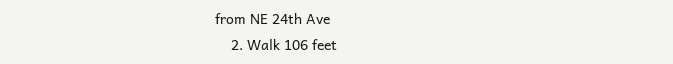from NE 24th Ave
    2. Walk 106 feet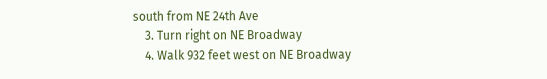south from NE 24th Ave
    3. Turn right on NE Broadway
    4. Walk 932 feet west on NE Broadway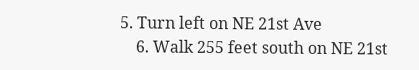5. Turn left on NE 21st Ave
    6. Walk 255 feet south on NE 21st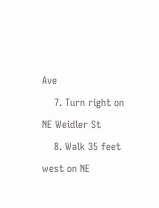Ave
    7. Turn right on NE Weidler St
    8. Walk 35 feet west on NE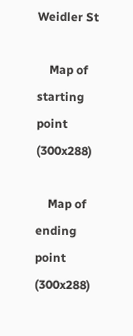Weidler St

    Map of starting point (300x288)

    Map of ending point (300x288)